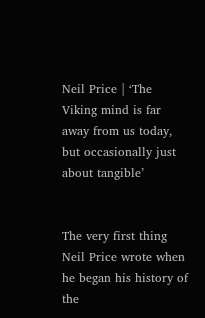Neil Price | ‘The Viking mind is far away from us today, but occasionally just about tangible’


The very first thing Neil Price wrote when he began his history of the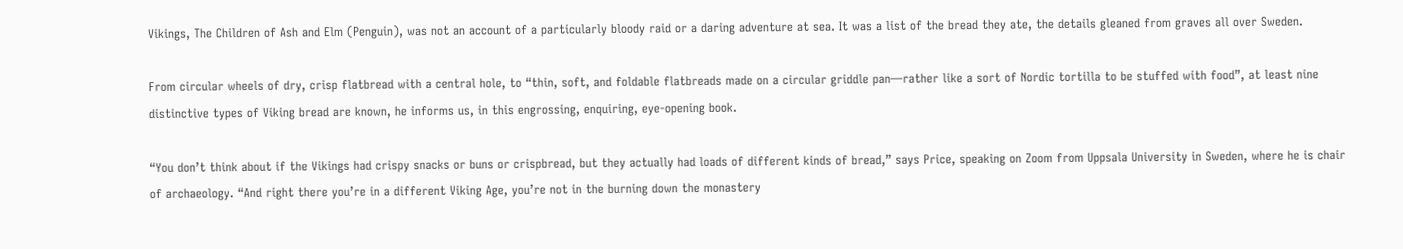Vikings, The Children of Ash and Elm (Penguin), was not an account of a particularly bloody raid or a daring adventure at sea. It was a list of the bread they ate, the details gleaned from graves all over Sweden.

From circular wheels of dry, crisp flatbread with a central hole, to “thin, soft, and foldable flatbreads made on a circular griddle pan—rather like a sort of Nordic tortilla to be stuffed with food”, at least nine distinctive types of Viking bread are known, he informs us, in this engrossing, enquiring, eye-opening book.

“You don’t think about if the Vikings had crispy snacks or buns or crispbread, but they actually had loads of different kinds of bread,” says Price, speaking on Zoom from Uppsala University in Sweden, where he is chair of archaeology. “And right there you’re in a different Viking Age, you’re not in the burning down the monastery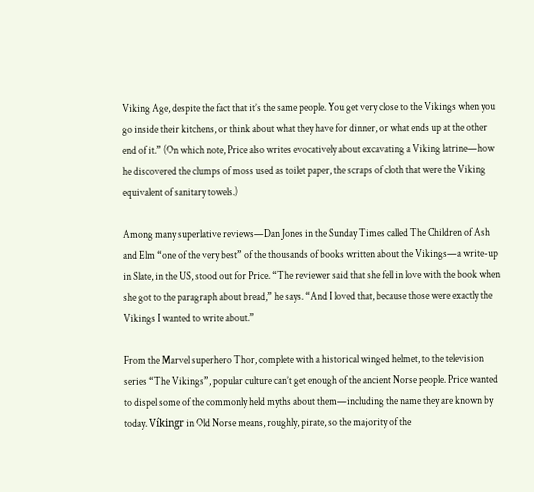Viking Age, despite the fact that it’s the same people. You get very close to the Vikings when you go inside their kitchens, or think about what they have for dinner, or what ends up at the other end of it.” (On which note, Price also writes evocatively about excavating a Viking latrine—how he discovered the clumps of moss used as toilet paper, the scraps of cloth that were the Viking equivalent of sanitary towels.)

Among many superlative reviews—Dan Jones in the Sunday Times called The Children of Ash and Elm “one of the very best” of the thousands of books written about the Vikings—a write-up in Slate, in the US, stood out for Price. “The reviewer said that she fell in love with the book when she got to the paragraph about bread,” he says. “And I loved that, because those were exactly the Vikings I wanted to write about.”

From the Marvel superhero Thor, complete with a historical winged helmet, to the television series “The Vikings”, popular culture can’t get enough of the ancient Norse people. Price wanted to dispel some of the commonly held myths about them—including the name they are known by today. Víkingr in Old Norse means, roughly, pirate, so the majority of the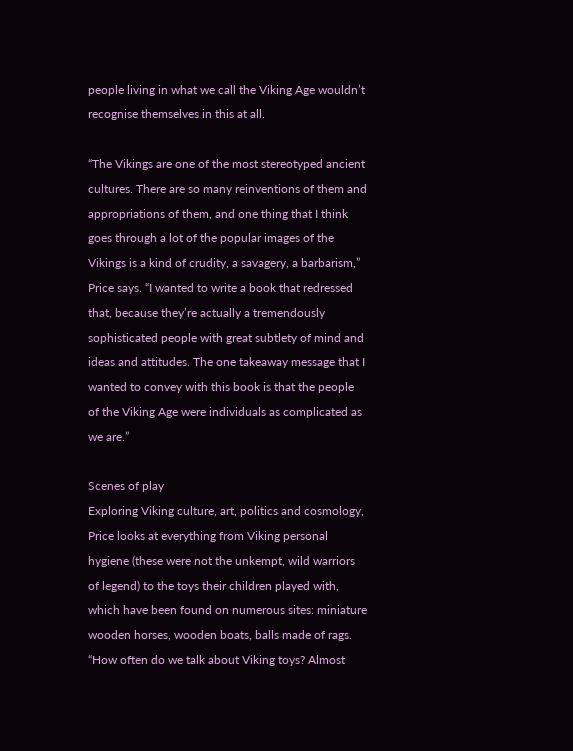people living in what we call the Viking Age wouldn’t recognise themselves in this at all.

“The Vikings are one of the most stereotyped ancient cultures. There are so many reinventions of them and appropriations of them, and one thing that I think goes through a lot of the popular images of the Vikings is a kind of crudity, a savagery, a barbarism,” Price says. “I wanted to write a book that redressed that, because they’re actually a tremendously sophisticated people with great subtlety of mind and ideas and attitudes. The one takeaway message that I wanted to convey with this book is that the people of the Viking Age were individuals as complicated as we are.”

Scenes of play
Exploring Viking culture, art, politics and cosmology, Price looks at everything from Viking personal hygiene (these were not the unkempt, wild warriors of legend) to the toys their children played with, which have been found on numerous sites: miniature wooden horses, wooden boats, balls made of rags. “How often do we talk about Viking toys? Almost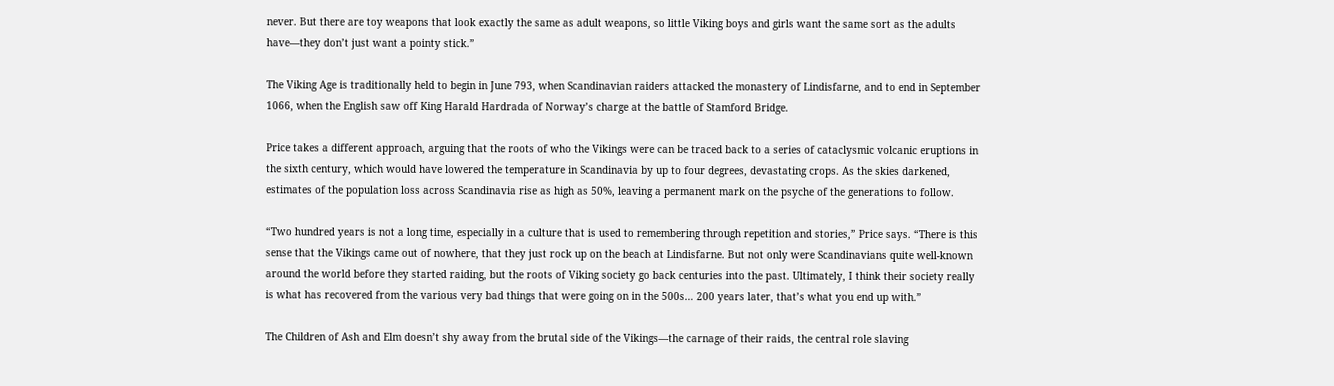never. But there are toy weapons that look exactly the same as adult weapons, so little Viking boys and girls want the same sort as the adults have—they don’t just want a pointy stick.”

The Viking Age is traditionally held to begin in June 793, when Scandinavian raiders attacked the monastery of Lindisfarne, and to end in September 1066, when the English saw off King Harald Hardrada of Norway’s charge at the battle of Stamford Bridge.

Price takes a different approach, arguing that the roots of who the Vikings were can be traced back to a series of cataclysmic volcanic eruptions in the sixth century, which would have lowered the temperature in Scandinavia by up to four degrees, devastating crops. As the skies darkened, estimates of the population loss across Scandinavia rise as high as 50%, leaving a permanent mark on the psyche of the generations to follow.

“Two hundred years is not a long time, especially in a culture that is used to remembering through repetition and stories,” Price says. “There is this sense that the Vikings came out of nowhere, that they just rock up on the beach at Lindisfarne. But not only were Scandinavians quite well-known around the world before they started raiding, but the roots of Viking society go back centuries into the past. Ultimately, I think their society really is what has recovered from the various very bad things that were going on in the 500s… 200 years later, that’s what you end up with.”

The Children of Ash and Elm doesn’t shy away from the brutal side of the Vikings—the carnage of their raids, the central role slaving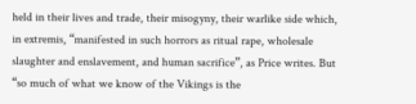held in their lives and trade, their misogyny, their warlike side which, in extremis, “manifested in such horrors as ritual rape, wholesale slaughter and enslavement, and human sacrifice”, as Price writes. But “so much of what we know of the Vikings is the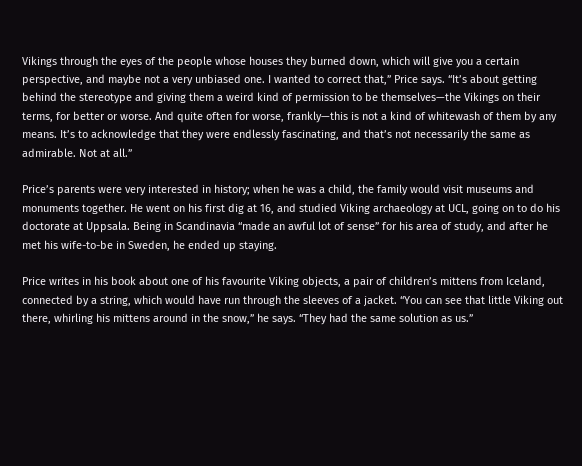Vikings through the eyes of the people whose houses they burned down, which will give you a certain perspective, and maybe not a very unbiased one. I wanted to correct that,” Price says. “It’s about getting behind the stereotype and giving them a weird kind of permission to be themselves—the Vikings on their terms, for better or worse. And quite often for worse, frankly—this is not a kind of whitewash of them by any means. It’s to acknowledge that they were endlessly fascinating, and that’s not necessarily the same as admirable. Not at all.”

Price’s parents were very interested in history; when he was a child, the family would visit museums and monuments together. He went on his first dig at 16, and studied Viking archaeology at UCL, going on to do his doctorate at Uppsala. Being in Scandinavia “made an awful lot of sense” for his area of study, and after he met his wife-to-be in Sweden, he ended up staying.

Price writes in his book about one of his favourite Viking objects, a pair of children’s mittens from Iceland, connected by a string, which would have run through the sleeves of a jacket. “You can see that little Viking out there, whirling his mittens around in the snow,” he says. “They had the same solution as us.”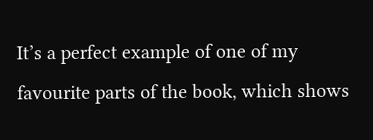It’s a perfect example of one of my favourite parts of the book, which shows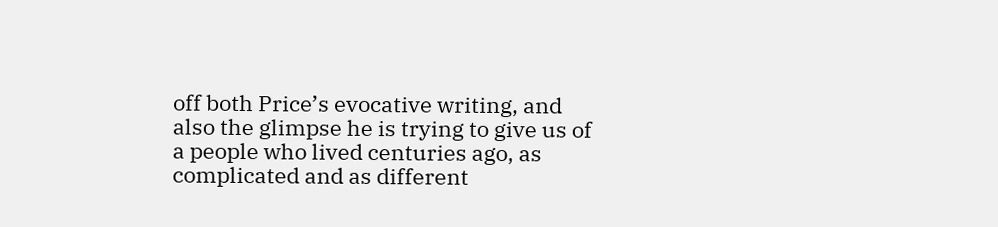off both Price’s evocative writing, and also the glimpse he is trying to give us of a people who lived centuries ago, as complicated and as different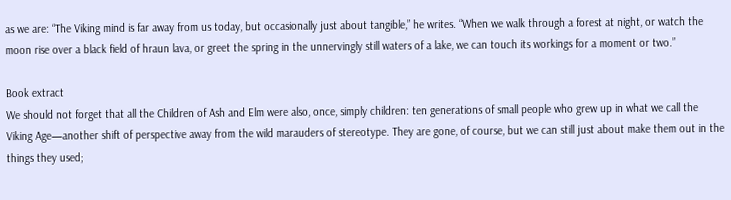as we are: “The Viking mind is far away from us today, but occasionally just about tangible,” he writes. “When we walk through a forest at night, or watch the moon rise over a black field of hraun lava, or greet the spring in the unnervingly still waters of a lake, we can touch its workings for a moment or two.”

Book extract
We should not forget that all the Children of Ash and Elm were also, once, simply children: ten generations of small people who grew up in what we call the Viking Age—another shift of perspective away from the wild marauders of stereotype. They are gone, of course, but we can still just about make them out in the things they used;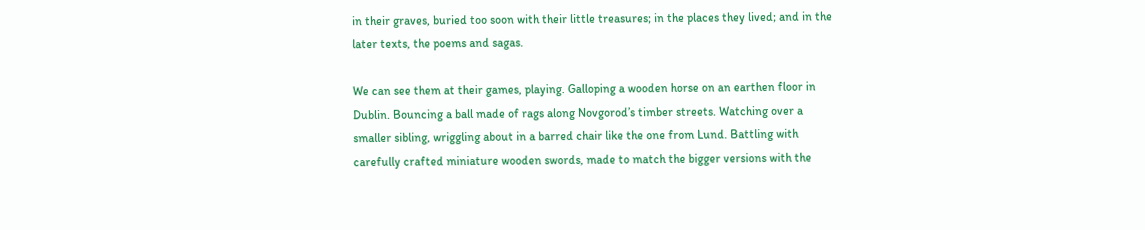in their graves, buried too soon with their little treasures; in the places they lived; and in the later texts, the poems and sagas.

We can see them at their games, playing. Galloping a wooden horse on an earthen floor in Dublin. Bouncing a ball made of rags along Novgorod’s timber streets. Watching over a smaller sibling, wriggling about in a barred chair like the one from Lund. Battling with carefully crafted miniature wooden swords, made to match the bigger versions with the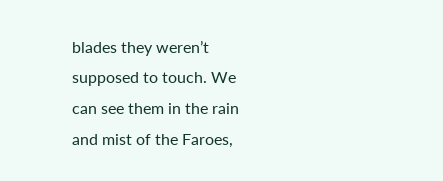blades they weren’t supposed to touch. We can see them in the rain and mist of the Faroes,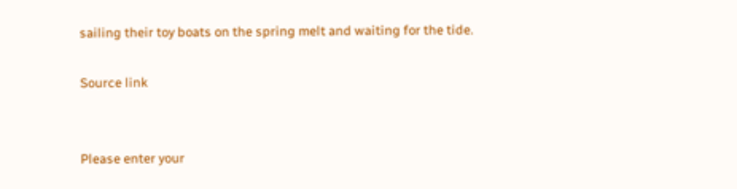sailing their toy boats on the spring melt and waiting for the tide.

Source link


Please enter your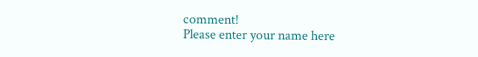comment!
Please enter your name here